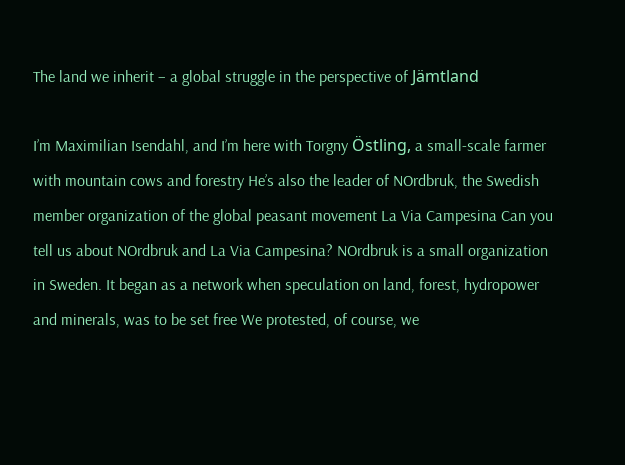The land we inherit – a global struggle in the perspective of Jämtland

I’m Maximilian Isendahl, and I’m here with Torgny Östling, a small-scale farmer with mountain cows and forestry He’s also the leader of NOrdbruk, the Swedish member organization of the global peasant movement La Via Campesina Can you tell us about NOrdbruk and La Via Campesina? NOrdbruk is a small organization in Sweden. It began as a network when speculation on land, forest, hydropower and minerals, was to be set free We protested, of course, we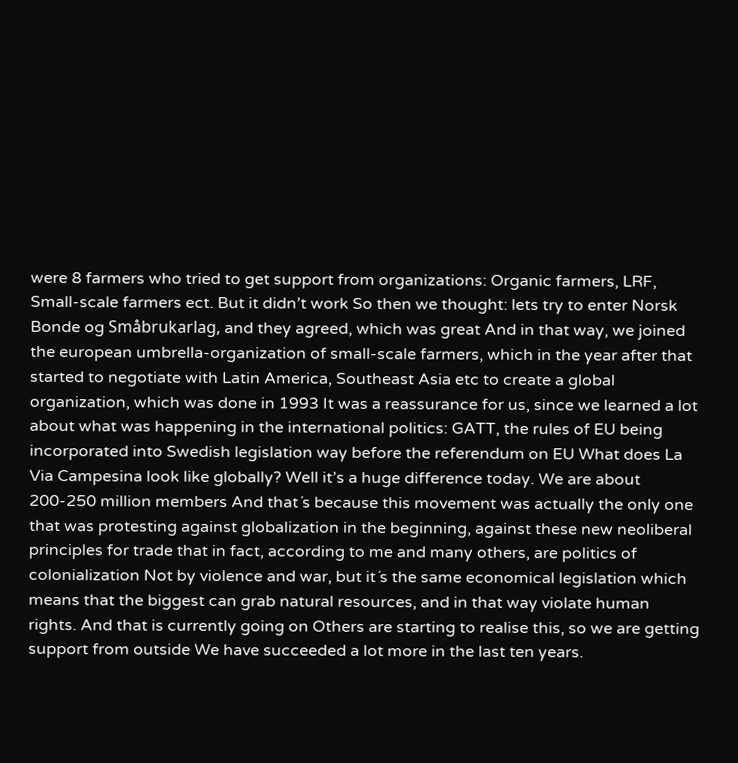were 8 farmers who tried to get support from organizations: Organic farmers, LRF, Small-scale farmers ect. But it didn’t work So then we thought: lets try to enter Norsk Bonde og Småbrukarlag, and they agreed, which was great And in that way, we joined the european umbrella-organization of small-scale farmers, which in the year after that started to negotiate with Latin America, Southeast Asia etc to create a global organization, which was done in 1993 It was a reassurance for us, since we learned a lot about what was happening in the international politics: GATT, the rules of EU being incorporated into Swedish legislation way before the referendum on EU What does La Via Campesina look like globally? Well it’s a huge difference today. We are about 200-250 million members And that´s because this movement was actually the only one that was protesting against globalization in the beginning, against these new neoliberal principles for trade that in fact, according to me and many others, are politics of colonialization Not by violence and war, but it´s the same economical legislation which means that the biggest can grab natural resources, and in that way violate human rights. And that is currently going on Others are starting to realise this, so we are getting support from outside We have succeeded a lot more in the last ten years.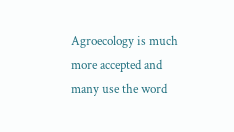Agroecology is much more accepted and many use the word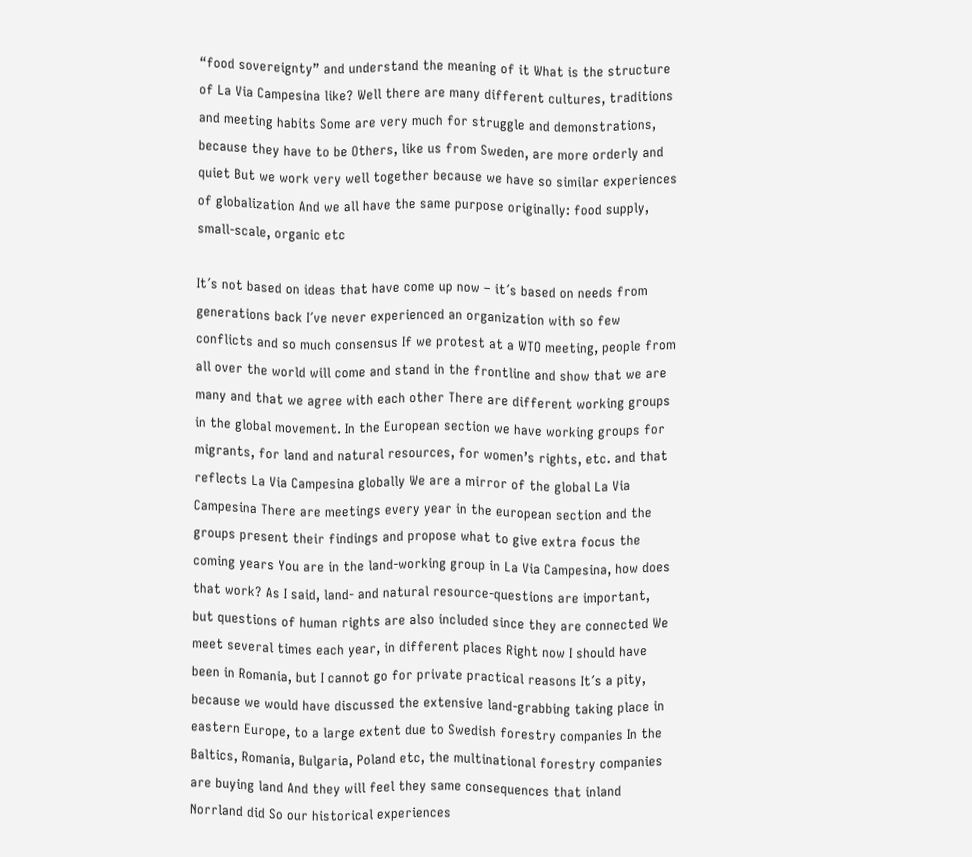“food sovereignty” and understand the meaning of it What is the structure of La Via Campesina like? Well there are many different cultures, traditions and meeting habits Some are very much for struggle and demonstrations, because they have to be Others, like us from Sweden, are more orderly and quiet But we work very well together because we have so similar experiences of globalization And we all have the same purpose originally: food supply, small-scale, organic etc

It´s not based on ideas that have come up now – it´s based on needs from generations back I´ve never experienced an organization with so few conflicts and so much consensus If we protest at a WTO meeting, people from all over the world will come and stand in the frontline and show that we are many and that we agree with each other There are different working groups in the global movement. In the European section we have working groups for migrants, for land and natural resources, for women’s rights, etc. and that reflects La Via Campesina globally We are a mirror of the global La Via Campesina There are meetings every year in the european section and the groups present their findings and propose what to give extra focus the coming years You are in the land-working group in La Via Campesina, how does that work? As I said, land- and natural resource-questions are important, but questions of human rights are also included since they are connected We meet several times each year, in different places Right now I should have been in Romania, but I cannot go for private practical reasons It´s a pity, because we would have discussed the extensive land-grabbing taking place in eastern Europe, to a large extent due to Swedish forestry companies In the Baltics, Romania, Bulgaria, Poland etc, the multinational forestry companies are buying land And they will feel they same consequences that inland Norrland did So our historical experiences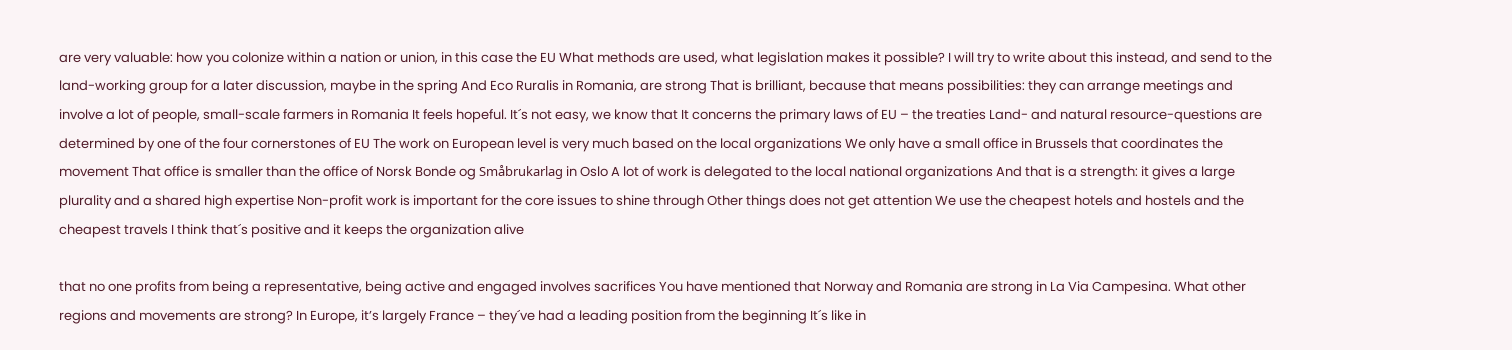are very valuable: how you colonize within a nation or union, in this case the EU What methods are used, what legislation makes it possible? I will try to write about this instead, and send to the land-working group for a later discussion, maybe in the spring And Eco Ruralis in Romania, are strong That is brilliant, because that means possibilities: they can arrange meetings and involve a lot of people, small-scale farmers in Romania It feels hopeful. It´s not easy, we know that It concerns the primary laws of EU – the treaties Land- and natural resource-questions are determined by one of the four cornerstones of EU The work on European level is very much based on the local organizations We only have a small office in Brussels that coordinates the movement That office is smaller than the office of Norsk Bonde og Småbrukarlag in Oslo A lot of work is delegated to the local national organizations And that is a strength: it gives a large plurality and a shared high expertise Non-profit work is important for the core issues to shine through Other things does not get attention We use the cheapest hotels and hostels and the cheapest travels I think that´s positive and it keeps the organization alive

that no one profits from being a representative, being active and engaged involves sacrifices You have mentioned that Norway and Romania are strong in La Via Campesina. What other regions and movements are strong? In Europe, it’s largely France – they´ve had a leading position from the beginning It´s like in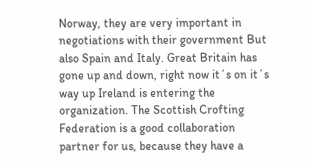Norway, they are very important in negotiations with their government But also Spain and Italy. Great Britain has gone up and down, right now it´s on it´s way up Ireland is entering the organization. The Scottish Crofting Federation is a good collaboration partner for us, because they have a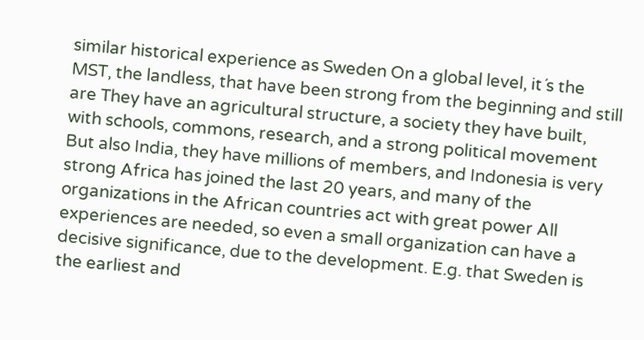similar historical experience as Sweden On a global level, it´s the MST, the landless, that have been strong from the beginning and still are They have an agricultural structure, a society they have built, with schools, commons, research, and a strong political movement But also India, they have millions of members, and Indonesia is very strong Africa has joined the last 20 years, and many of the organizations in the African countries act with great power All experiences are needed, so even a small organization can have a decisive significance, due to the development. E.g. that Sweden is the earliest and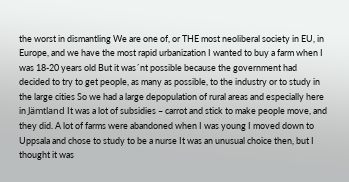the worst in dismantling We are one of, or THE most neoliberal society in EU, in Europe, and we have the most rapid urbanization I wanted to buy a farm when I was 18-20 years old But it was´nt possible because the government had decided to try to get people, as many as possible, to the industry or to study in the large cities So we had a large depopulation of rural areas and especially here in Jämtland It was a lot of subsidies – carrot and stick to make people move, and they did. A lot of farms were abandoned when I was young I moved down to Uppsala and chose to study to be a nurse It was an unusual choice then, but I thought it was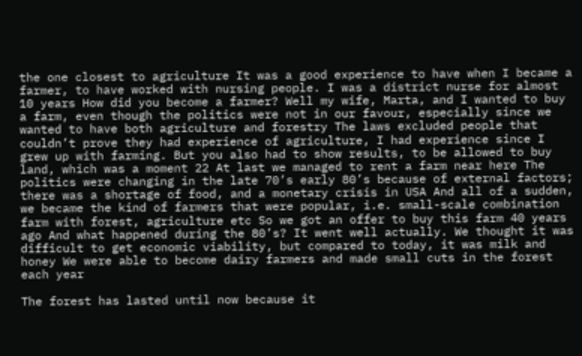the one closest to agriculture It was a good experience to have when I became a farmer, to have worked with nursing people. I was a district nurse for almost 10 years How did you become a farmer? Well my wife, Marta, and I wanted to buy a farm, even though the politics were not in our favour, especially since we wanted to have both agriculture and forestry The laws excluded people that couldn’t prove they had experience of agriculture, I had experience since I grew up with farming. But you also had to show results, to be allowed to buy land, which was a moment 22 At last we managed to rent a farm near here The politics were changing in the late 70’s early 80’s because of external factors; there was a shortage of food, and a monetary crisis in USA And all of a sudden, we became the kind of farmers that were popular, i.e. small-scale combination farm with forest, agriculture etc So we got an offer to buy this farm 40 years ago And what happened during the 80’s? It went well actually. We thought it was difficult to get economic viability, but compared to today, it was milk and honey We were able to become dairy farmers and made small cuts in the forest each year

The forest has lasted until now because it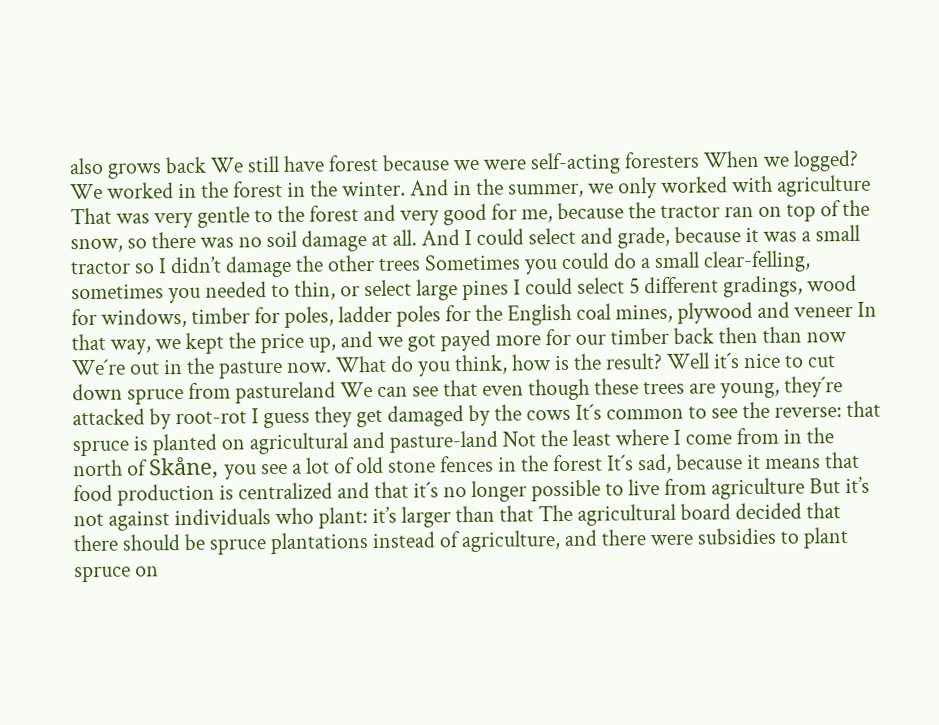also grows back We still have forest because we were self-acting foresters When we logged? We worked in the forest in the winter. And in the summer, we only worked with agriculture That was very gentle to the forest and very good for me, because the tractor ran on top of the snow, so there was no soil damage at all. And I could select and grade, because it was a small tractor so I didn’t damage the other trees Sometimes you could do a small clear-felling, sometimes you needed to thin, or select large pines I could select 5 different gradings, wood for windows, timber for poles, ladder poles for the English coal mines, plywood and veneer In that way, we kept the price up, and we got payed more for our timber back then than now We´re out in the pasture now. What do you think, how is the result? Well it´s nice to cut down spruce from pastureland We can see that even though these trees are young, they´re attacked by root-rot I guess they get damaged by the cows It´s common to see the reverse: that spruce is planted on agricultural and pasture-land Not the least where I come from in the north of Skåne, you see a lot of old stone fences in the forest It´s sad, because it means that food production is centralized and that it´s no longer possible to live from agriculture But it’s not against individuals who plant: it’s larger than that The agricultural board decided that there should be spruce plantations instead of agriculture, and there were subsidies to plant spruce on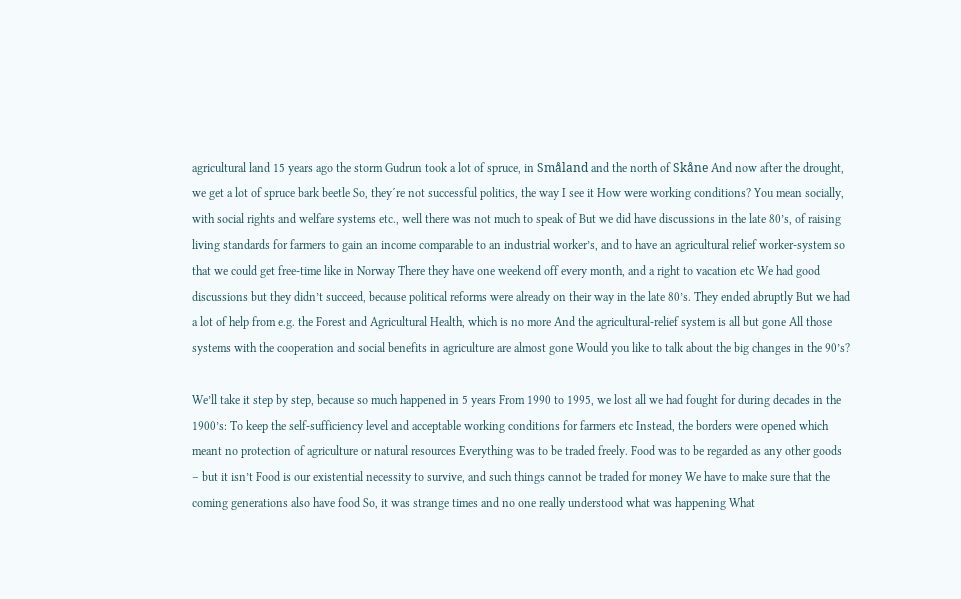agricultural land 15 years ago the storm Gudrun took a lot of spruce, in Småland and the north of Skåne And now after the drought, we get a lot of spruce bark beetle So, they´re not successful politics, the way I see it How were working conditions? You mean socially, with social rights and welfare systems etc., well there was not much to speak of But we did have discussions in the late 80’s, of raising living standards for farmers to gain an income comparable to an industrial worker’s, and to have an agricultural relief worker-system so that we could get free-time like in Norway There they have one weekend off every month, and a right to vacation etc We had good discussions but they didn’t succeed, because political reforms were already on their way in the late 80’s. They ended abruptly But we had a lot of help from e.g. the Forest and Agricultural Health, which is no more And the agricultural-relief system is all but gone All those systems with the cooperation and social benefits in agriculture are almost gone Would you like to talk about the big changes in the 90’s?

We’ll take it step by step, because so much happened in 5 years From 1990 to 1995, we lost all we had fought for during decades in the 1900’s: To keep the self-sufficiency level and acceptable working conditions for farmers etc Instead, the borders were opened which meant no protection of agriculture or natural resources Everything was to be traded freely. Food was to be regarded as any other goods – but it isn’t Food is our existential necessity to survive, and such things cannot be traded for money We have to make sure that the coming generations also have food So, it was strange times and no one really understood what was happening What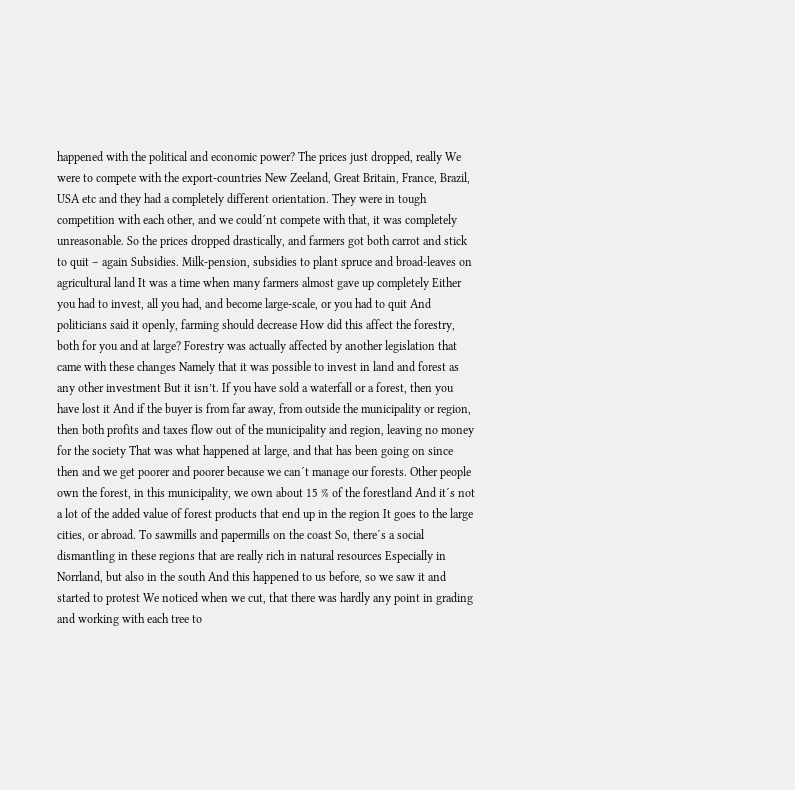happened with the political and economic power? The prices just dropped, really We were to compete with the export-countries New Zeeland, Great Britain, France, Brazil, USA etc and they had a completely different orientation. They were in tough competition with each other, and we could´nt compete with that, it was completely unreasonable. So the prices dropped drastically, and farmers got both carrot and stick to quit – again Subsidies. Milk-pension, subsidies to plant spruce and broad-leaves on agricultural land It was a time when many farmers almost gave up completely Either you had to invest, all you had, and become large-scale, or you had to quit And politicians said it openly, farming should decrease How did this affect the forestry, both for you and at large? Forestry was actually affected by another legislation that came with these changes Namely that it was possible to invest in land and forest as any other investment But it isn’t. If you have sold a waterfall or a forest, then you have lost it And if the buyer is from far away, from outside the municipality or region, then both profits and taxes flow out of the municipality and region, leaving no money for the society That was what happened at large, and that has been going on since then and we get poorer and poorer because we can´t manage our forests. Other people own the forest, in this municipality, we own about 15 % of the forestland And it´s not a lot of the added value of forest products that end up in the region It goes to the large cities, or abroad. To sawmills and papermills on the coast So, there´s a social dismantling in these regions that are really rich in natural resources Especially in Norrland, but also in the south And this happened to us before, so we saw it and started to protest We noticed when we cut, that there was hardly any point in grading and working with each tree to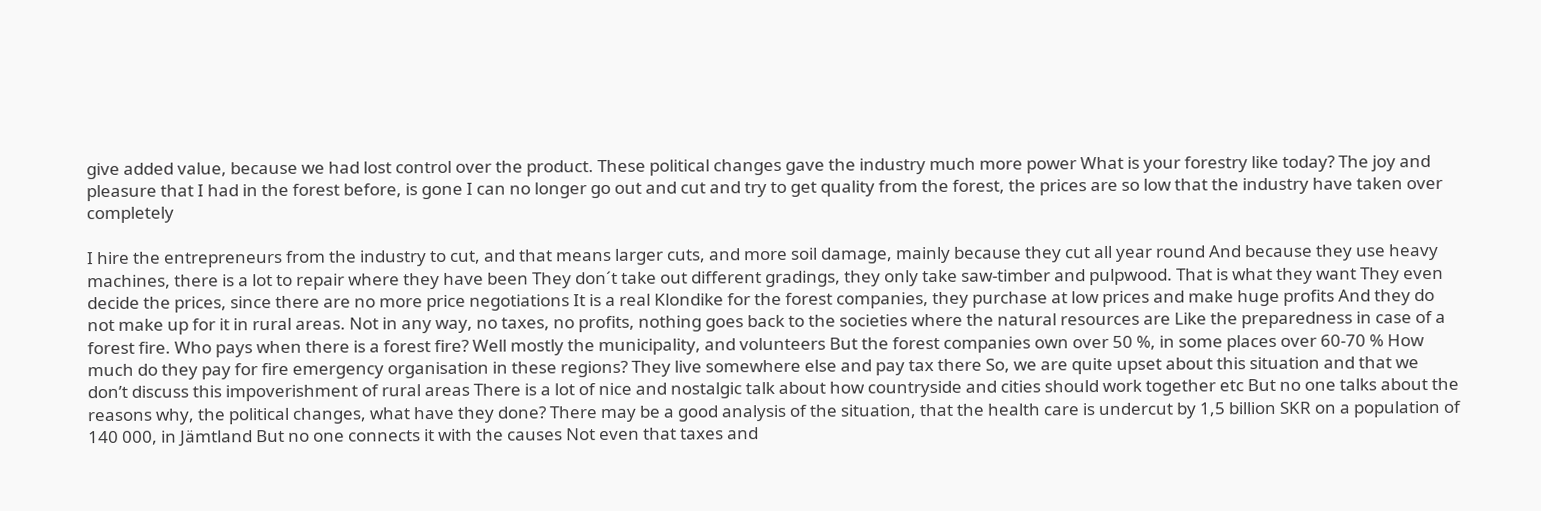give added value, because we had lost control over the product. These political changes gave the industry much more power What is your forestry like today? The joy and pleasure that I had in the forest before, is gone I can no longer go out and cut and try to get quality from the forest, the prices are so low that the industry have taken over completely

I hire the entrepreneurs from the industry to cut, and that means larger cuts, and more soil damage, mainly because they cut all year round And because they use heavy machines, there is a lot to repair where they have been They don´t take out different gradings, they only take saw-timber and pulpwood. That is what they want They even decide the prices, since there are no more price negotiations It is a real Klondike for the forest companies, they purchase at low prices and make huge profits And they do not make up for it in rural areas. Not in any way, no taxes, no profits, nothing goes back to the societies where the natural resources are Like the preparedness in case of a forest fire. Who pays when there is a forest fire? Well mostly the municipality, and volunteers But the forest companies own over 50 %, in some places over 60-70 % How much do they pay for fire emergency organisation in these regions? They live somewhere else and pay tax there So, we are quite upset about this situation and that we don’t discuss this impoverishment of rural areas There is a lot of nice and nostalgic talk about how countryside and cities should work together etc But no one talks about the reasons why, the political changes, what have they done? There may be a good analysis of the situation, that the health care is undercut by 1,5 billion SKR on a population of 140 000, in Jämtland But no one connects it with the causes Not even that taxes and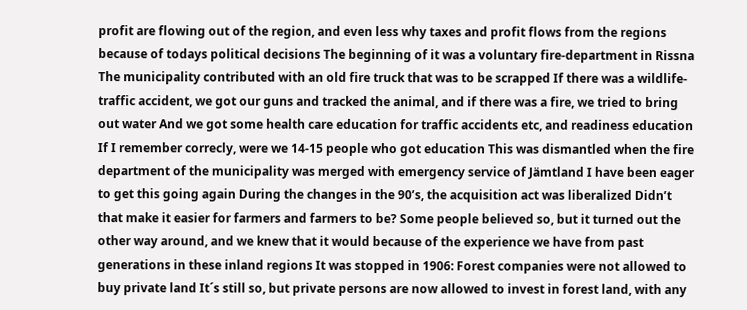profit are flowing out of the region, and even less why taxes and profit flows from the regions because of todays political decisions The beginning of it was a voluntary fire-department in Rissna The municipality contributed with an old fire truck that was to be scrapped If there was a wildlife-traffic accident, we got our guns and tracked the animal, and if there was a fire, we tried to bring out water And we got some health care education for traffic accidents etc, and readiness education If I remember correcly, were we 14-15 people who got education This was dismantled when the fire department of the municipality was merged with emergency service of Jämtland I have been eager to get this going again During the changes in the 90’s, the acquisition act was liberalized Didn’t that make it easier for farmers and farmers to be? Some people believed so, but it turned out the other way around, and we knew that it would because of the experience we have from past generations in these inland regions It was stopped in 1906: Forest companies were not allowed to buy private land It´s still so, but private persons are now allowed to invest in forest land, with any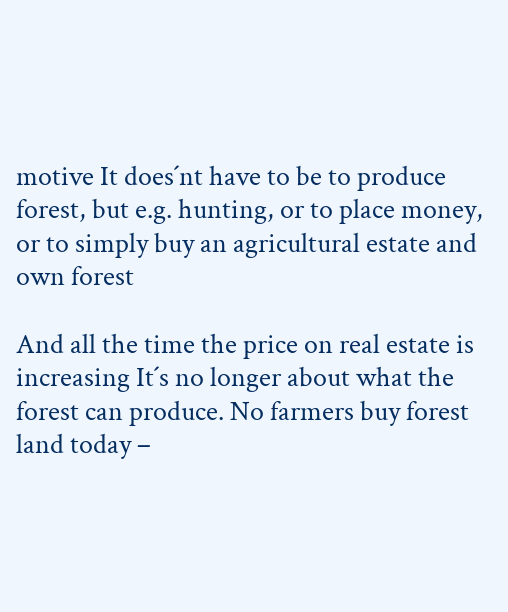motive It does´nt have to be to produce forest, but e.g. hunting, or to place money, or to simply buy an agricultural estate and own forest

And all the time the price on real estate is increasing It´s no longer about what the forest can produce. No farmers buy forest land today –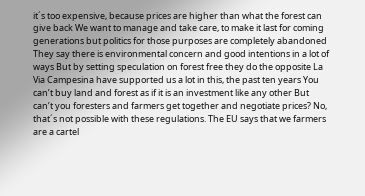it´s too expensive, because prices are higher than what the forest can give back We want to manage and take care, to make it last for coming generations but politics for those purposes are completely abandoned They say there is environmental concern and good intentions in a lot of ways But by setting speculation on forest free they do the opposite La Via Campesina have supported us a lot in this, the past ten years You can’t buy land and forest as if it is an investment like any other But can’t you foresters and farmers get together and negotiate prices? No, that´s not possible with these regulations. The EU says that we farmers are a cartel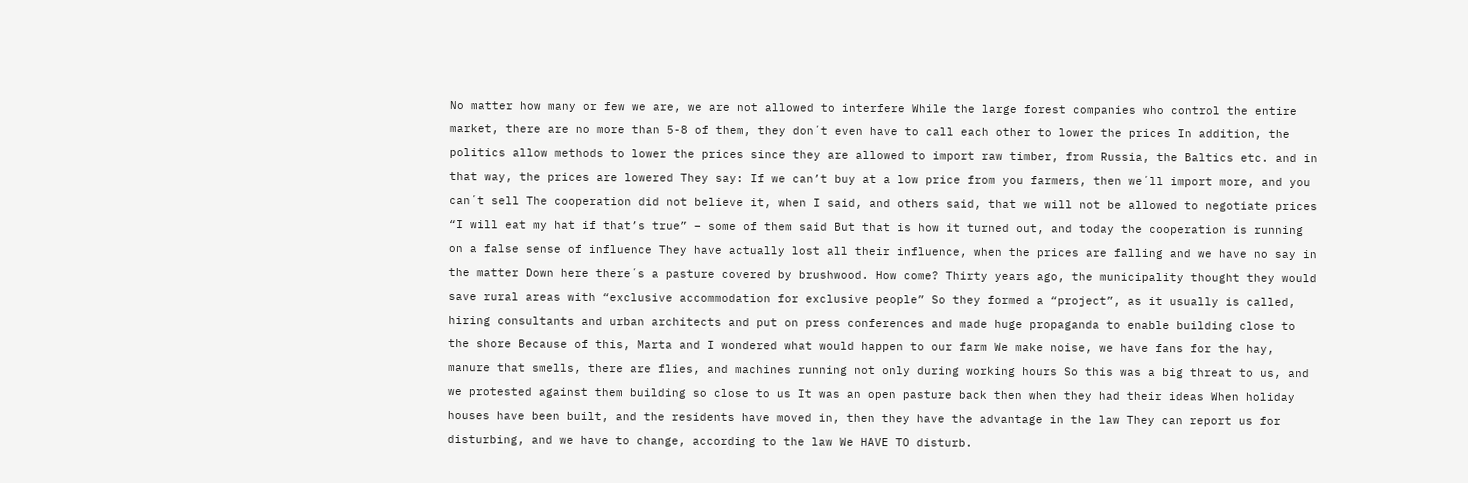No matter how many or few we are, we are not allowed to interfere While the large forest companies who control the entire market, there are no more than 5-8 of them, they don´t even have to call each other to lower the prices In addition, the politics allow methods to lower the prices since they are allowed to import raw timber, from Russia, the Baltics etc. and in that way, the prices are lowered They say: If we can’t buy at a low price from you farmers, then we´ll import more, and you can´t sell The cooperation did not believe it, when I said, and others said, that we will not be allowed to negotiate prices “I will eat my hat if that’s true” – some of them said But that is how it turned out, and today the cooperation is running on a false sense of influence They have actually lost all their influence, when the prices are falling and we have no say in the matter Down here there´s a pasture covered by brushwood. How come? Thirty years ago, the municipality thought they would save rural areas with “exclusive accommodation for exclusive people” So they formed a “project”, as it usually is called, hiring consultants and urban architects and put on press conferences and made huge propaganda to enable building close to the shore Because of this, Marta and I wondered what would happen to our farm We make noise, we have fans for the hay, manure that smells, there are flies, and machines running not only during working hours So this was a big threat to us, and we protested against them building so close to us It was an open pasture back then when they had their ideas When holiday houses have been built, and the residents have moved in, then they have the advantage in the law They can report us for disturbing, and we have to change, according to the law We HAVE TO disturb.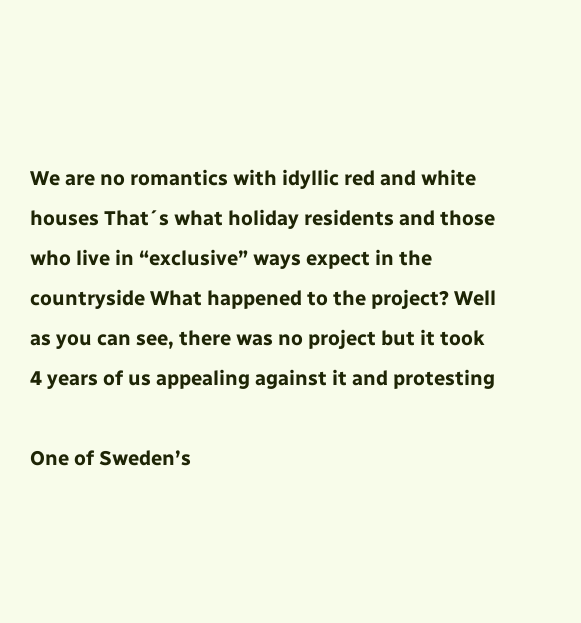We are no romantics with idyllic red and white houses That´s what holiday residents and those who live in “exclusive” ways expect in the countryside What happened to the project? Well as you can see, there was no project but it took 4 years of us appealing against it and protesting

One of Sweden’s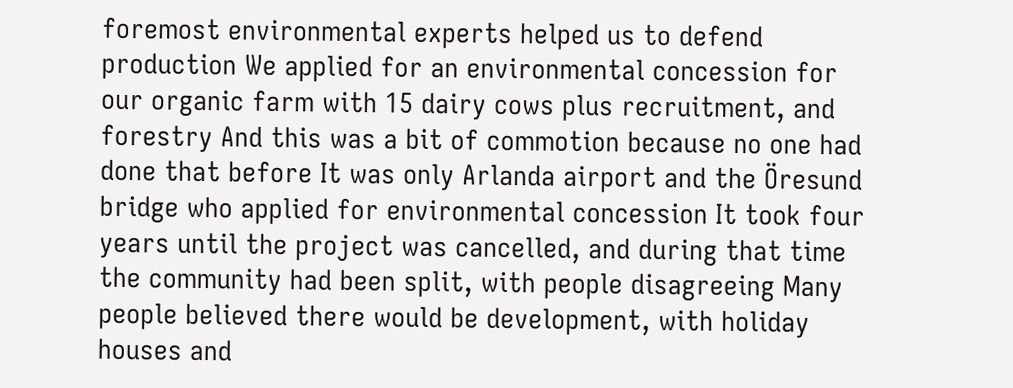foremost environmental experts helped us to defend production We applied for an environmental concession for our organic farm with 15 dairy cows plus recruitment, and forestry And this was a bit of commotion because no one had done that before It was only Arlanda airport and the Öresund bridge who applied for environmental concession It took four years until the project was cancelled, and during that time the community had been split, with people disagreeing Many people believed there would be development, with holiday houses and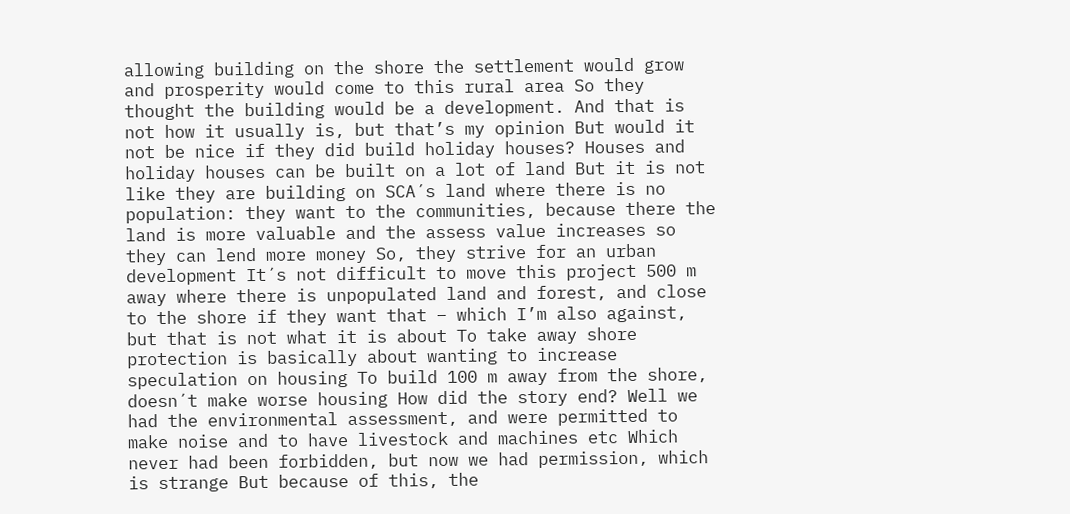allowing building on the shore the settlement would grow and prosperity would come to this rural area So they thought the building would be a development. And that is not how it usually is, but that’s my opinion But would it not be nice if they did build holiday houses? Houses and holiday houses can be built on a lot of land But it is not like they are building on SCA´s land where there is no population: they want to the communities, because there the land is more valuable and the assess value increases so they can lend more money So, they strive for an urban development It´s not difficult to move this project 500 m away where there is unpopulated land and forest, and close to the shore if they want that – which I’m also against, but that is not what it is about To take away shore protection is basically about wanting to increase speculation on housing To build 100 m away from the shore, doesn´t make worse housing How did the story end? Well we had the environmental assessment, and were permitted to make noise and to have livestock and machines etc Which never had been forbidden, but now we had permission, which is strange But because of this, the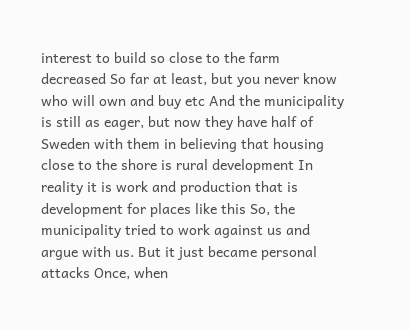interest to build so close to the farm decreased So far at least, but you never know who will own and buy etc And the municipality is still as eager, but now they have half of Sweden with them in believing that housing close to the shore is rural development In reality it is work and production that is development for places like this So, the municipality tried to work against us and argue with us. But it just became personal attacks Once, when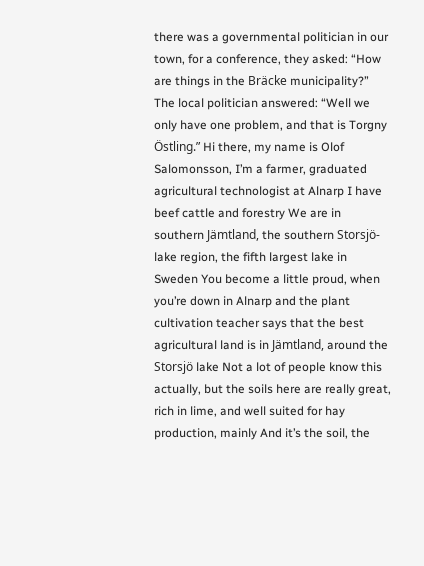there was a governmental politician in our town, for a conference, they asked: “How are things in the Bräcke municipality?” The local politician answered: “Well we only have one problem, and that is Torgny Östling.” Hi there, my name is Olof Salomonsson, I’m a farmer, graduated agricultural technologist at Alnarp I have beef cattle and forestry We are in southern Jämtland, the southern Storsjö-lake region, the fifth largest lake in Sweden You become a little proud, when you’re down in Alnarp and the plant cultivation teacher says that the best agricultural land is in Jämtland, around the Storsjö lake Not a lot of people know this actually, but the soils here are really great, rich in lime, and well suited for hay production, mainly And it’s the soil, the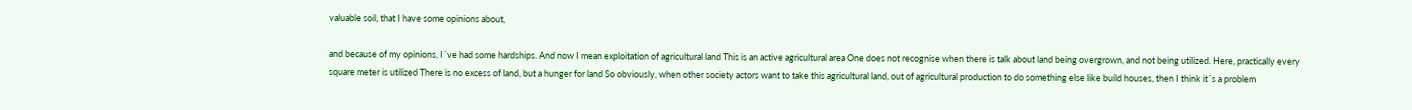valuable soil, that I have some opinions about,

and because of my opinions, I´ve had some hardships. And now I mean exploitation of agricultural land This is an active agricultural area One does not recognise when there is talk about land being overgrown, and not being utilized. Here, practically every square meter is utilized There is no excess of land, but a hunger for land So obviously, when other society actors want to take this agricultural land, out of agricultural production to do something else like build houses, then I think it´s a problem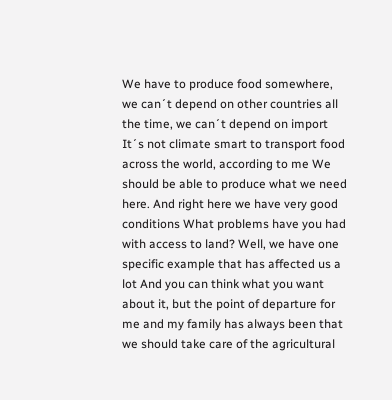We have to produce food somewhere, we can´t depend on other countries all the time, we can´t depend on import It´s not climate smart to transport food across the world, according to me We should be able to produce what we need here. And right here we have very good conditions What problems have you had with access to land? Well, we have one specific example that has affected us a lot And you can think what you want about it, but the point of departure for me and my family has always been that we should take care of the agricultural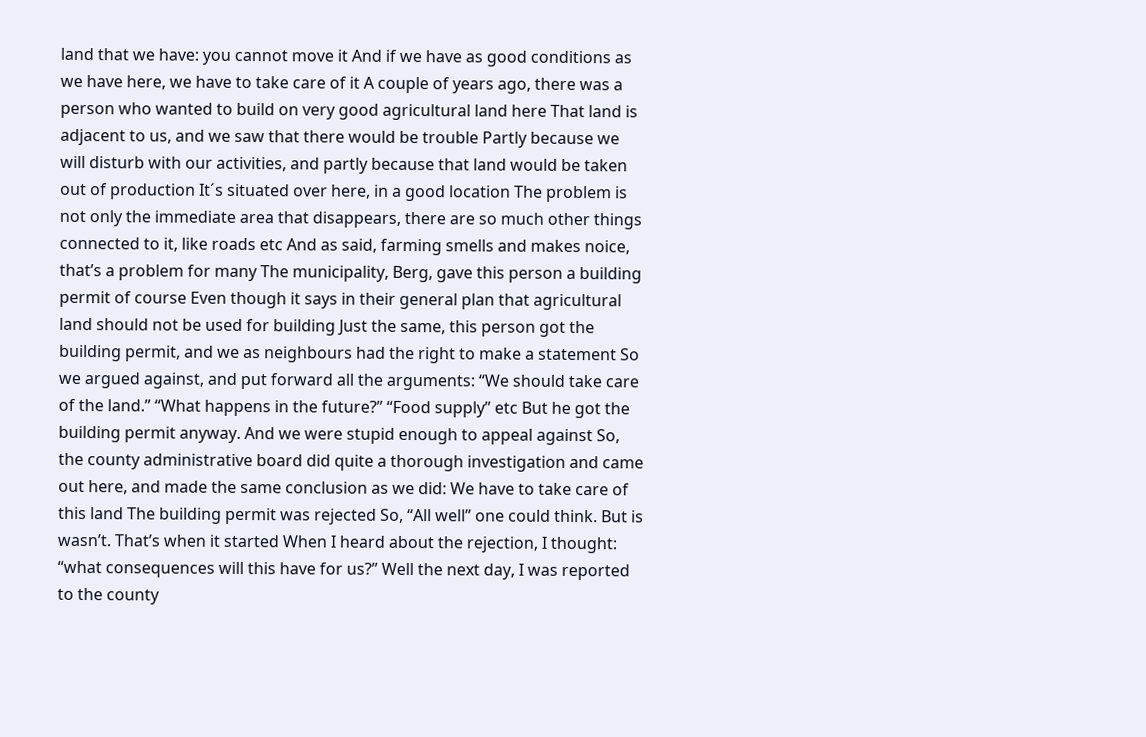land that we have: you cannot move it And if we have as good conditions as we have here, we have to take care of it A couple of years ago, there was a person who wanted to build on very good agricultural land here That land is adjacent to us, and we saw that there would be trouble Partly because we will disturb with our activities, and partly because that land would be taken out of production It´s situated over here, in a good location The problem is not only the immediate area that disappears, there are so much other things connected to it, like roads etc And as said, farming smells and makes noice, that’s a problem for many The municipality, Berg, gave this person a building permit of course Even though it says in their general plan that agricultural land should not be used for building Just the same, this person got the building permit, and we as neighbours had the right to make a statement So we argued against, and put forward all the arguments: “We should take care of the land.” “What happens in the future?” “Food supply” etc But he got the building permit anyway. And we were stupid enough to appeal against So, the county administrative board did quite a thorough investigation and came out here, and made the same conclusion as we did: We have to take care of this land The building permit was rejected So, “All well” one could think. But is wasn’t. That’s when it started When I heard about the rejection, I thought: “what consequences will this have for us?” Well the next day, I was reported to the county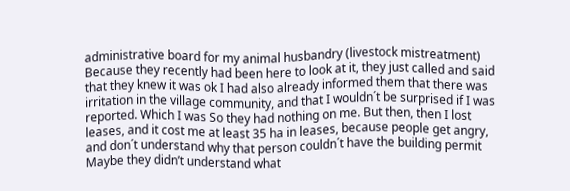administrative board for my animal husbandry (livestock mistreatment) Because they recently had been here to look at it, they just called and said that they knew it was ok I had also already informed them that there was irritation in the village community, and that I wouldn´t be surprised if I was reported. Which I was So they had nothing on me. But then, then I lost leases, and it cost me at least 35 ha in leases, because people get angry, and don´t understand why that person couldn´t have the building permit Maybe they didn’t understand what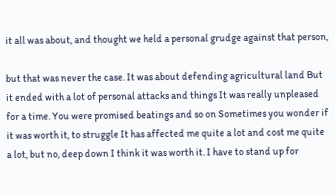it all was about, and thought we held a personal grudge against that person,

but that was never the case. It was about defending agricultural land But it ended with a lot of personal attacks and things It was really unpleased for a time. You were promised beatings and so on Sometimes you wonder if it was worth it, to struggle It has affected me quite a lot and cost me quite a lot, but no, deep down I think it was worth it. I have to stand up for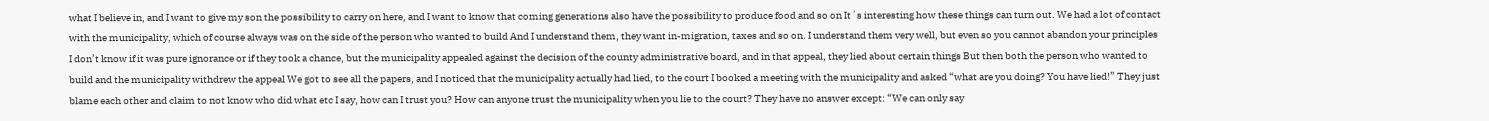what I believe in, and I want to give my son the possibility to carry on here, and I want to know that coming generations also have the possibility to produce food and so on It´s interesting how these things can turn out. We had a lot of contact with the municipality, which of course always was on the side of the person who wanted to build And I understand them, they want in-migration, taxes and so on. I understand them very well, but even so you cannot abandon your principles I don’t know if it was pure ignorance or if they took a chance, but the municipality appealed against the decision of the county administrative board, and in that appeal, they lied about certain things But then both the person who wanted to build and the municipality withdrew the appeal We got to see all the papers, and I noticed that the municipality actually had lied, to the court I booked a meeting with the municipality and asked “what are you doing? You have lied!” They just blame each other and claim to not know who did what etc I say, how can I trust you? How can anyone trust the municipality when you lie to the court? They have no answer except: “We can only say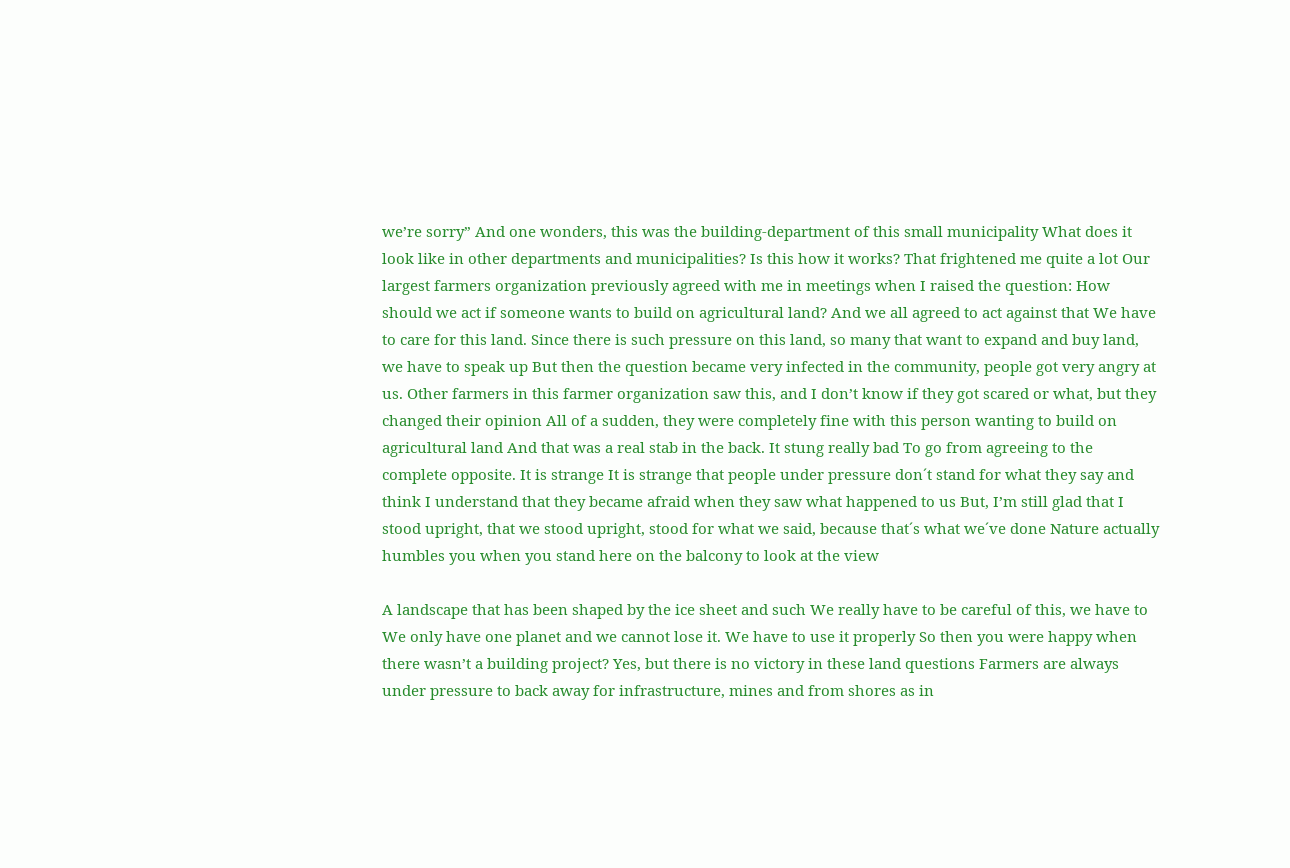we’re sorry” And one wonders, this was the building-department of this small municipality What does it look like in other departments and municipalities? Is this how it works? That frightened me quite a lot Our largest farmers organization previously agreed with me in meetings when I raised the question: How should we act if someone wants to build on agricultural land? And we all agreed to act against that We have to care for this land. Since there is such pressure on this land, so many that want to expand and buy land, we have to speak up But then the question became very infected in the community, people got very angry at us. Other farmers in this farmer organization saw this, and I don’t know if they got scared or what, but they changed their opinion All of a sudden, they were completely fine with this person wanting to build on agricultural land And that was a real stab in the back. It stung really bad To go from agreeing to the complete opposite. It is strange It is strange that people under pressure don´t stand for what they say and think I understand that they became afraid when they saw what happened to us But, I’m still glad that I stood upright, that we stood upright, stood for what we said, because that´s what we´ve done Nature actually humbles you when you stand here on the balcony to look at the view

A landscape that has been shaped by the ice sheet and such We really have to be careful of this, we have to We only have one planet and we cannot lose it. We have to use it properly So then you were happy when there wasn’t a building project? Yes, but there is no victory in these land questions Farmers are always under pressure to back away for infrastructure, mines and from shores as in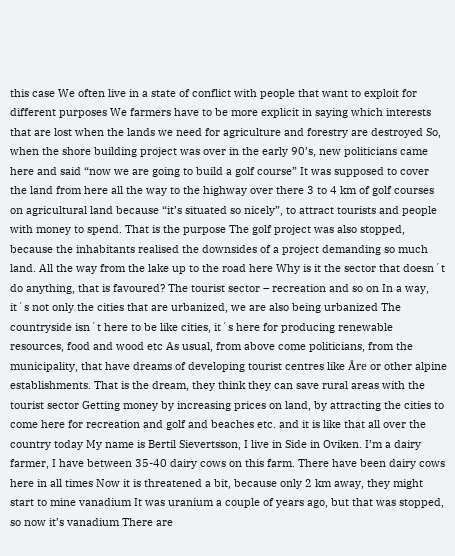this case We often live in a state of conflict with people that want to exploit for different purposes We farmers have to be more explicit in saying which interests that are lost when the lands we need for agriculture and forestry are destroyed So, when the shore building project was over in the early 90’s, new politicians came here and said “now we are going to build a golf course” It was supposed to cover the land from here all the way to the highway over there 3 to 4 km of golf courses on agricultural land because “it’s situated so nicely”, to attract tourists and people with money to spend. That is the purpose The golf project was also stopped, because the inhabitants realised the downsides of a project demanding so much land. All the way from the lake up to the road here Why is it the sector that doesn´t do anything, that is favoured? The tourist sector – recreation and so on In a way, it´s not only the cities that are urbanized, we are also being urbanized The countryside isn´t here to be like cities, it´s here for producing renewable resources, food and wood etc As usual, from above come politicians, from the municipality, that have dreams of developing tourist centres like Åre or other alpine establishments. That is the dream, they think they can save rural areas with the tourist sector Getting money by increasing prices on land, by attracting the cities to come here for recreation and golf and beaches etc. and it is like that all over the country today My name is Bertil Sievertsson, I live in Side in Oviken. I’m a dairy farmer, I have between 35-40 dairy cows on this farm. There have been dairy cows here in all times Now it is threatened a bit, because only 2 km away, they might start to mine vanadium It was uranium a couple of years ago, but that was stopped, so now it’s vanadium There are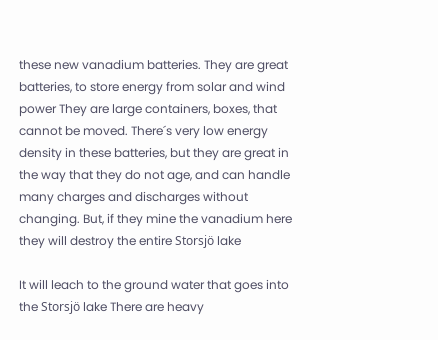these new vanadium batteries. They are great batteries, to store energy from solar and wind power They are large containers, boxes, that cannot be moved. There´s very low energy density in these batteries, but they are great in the way that they do not age, and can handle many charges and discharges without changing. But, if they mine the vanadium here they will destroy the entire Storsjö lake

It will leach to the ground water that goes into the Storsjö lake There are heavy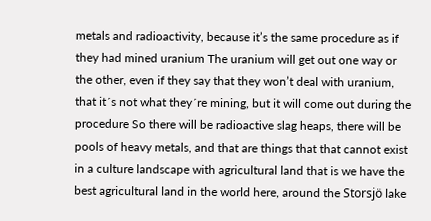metals and radioactivity, because it’s the same procedure as if they had mined uranium The uranium will get out one way or the other, even if they say that they won’t deal with uranium, that it´s not what they´re mining, but it will come out during the procedure So there will be radioactive slag heaps, there will be pools of heavy metals, and that are things that that cannot exist in a culture landscape with agricultural land that is we have the best agricultural land in the world here, around the Storsjö lake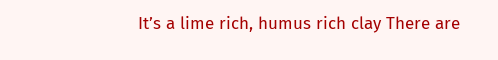It’s a lime rich, humus rich clay There are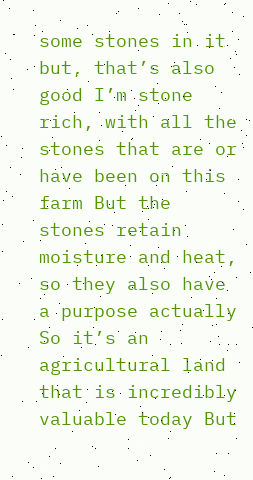some stones in it but, that’s also good I’m stone rich, with all the stones that are or have been on this farm But the stones retain moisture and heat, so they also have a purpose actually So it’s an agricultural land that is incredibly valuable today But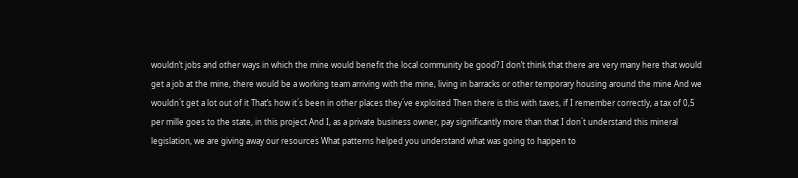wouldn’t jobs and other ways in which the mine would benefit the local community be good? I don’t think that there are very many here that would get a job at the mine, there would be a working team arriving with the mine, living in barracks or other temporary housing around the mine And we wouldn´t get a lot out of it That’s how it´s been in other places they´ve exploited Then there is this with taxes, if I remember correctly, a tax of 0,5 per mille goes to the state, in this project And I, as a private business owner, pay significantly more than that I don´t understand this mineral legislation, we are giving away our resources What patterns helped you understand what was going to happen to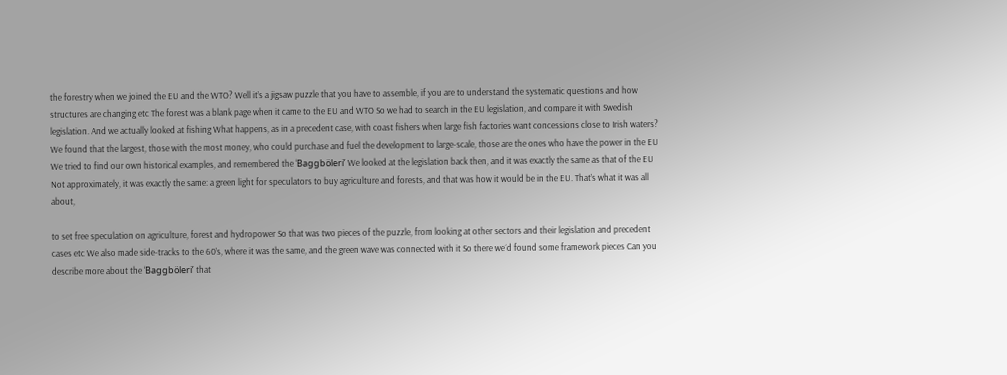the forestry when we joined the EU and the WTO? Well it’s a jigsaw puzzle that you have to assemble, if you are to understand the systematic questions and how structures are changing etc The forest was a blank page when it came to the EU and WTO So we had to search in the EU legislation, and compare it with Swedish legislation. And we actually looked at fishing What happens, as in a precedent case, with coast fishers when large fish factories want concessions close to Irish waters? We found that the largest, those with the most money, who could purchase and fuel the development to large-scale, those are the ones who have the power in the EU We tried to find our own historical examples, and remembered the ‘Baggböleri’ We looked at the legislation back then, and it was exactly the same as that of the EU Not approximately, it was exactly the same: a green light for speculators to buy agriculture and forests, and that was how it would be in the EU. That’s what it was all about,

to set free speculation on agriculture, forest and hydropower So that was two pieces of the puzzle, from looking at other sectors and their legislation and precedent cases etc We also made side-tracks to the 60’s, where it was the same, and the green wave was connected with it So there we´d found some framework pieces Can you describe more about the ‘Baggböleri’ that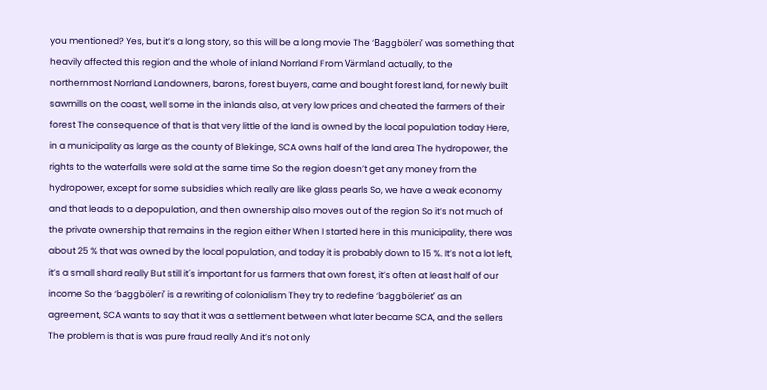you mentioned? Yes, but it’s a long story, so this will be a long movie The ‘Baggböleri’ was something that heavily affected this region and the whole of inland Norrland From Värmland actually, to the northernmost Norrland Landowners, barons, forest buyers, came and bought forest land, for newly built sawmills on the coast, well some in the inlands also, at very low prices and cheated the farmers of their forest The consequence of that is that very little of the land is owned by the local population today Here, in a municipality as large as the county of Blekinge, SCA owns half of the land area The hydropower, the rights to the waterfalls were sold at the same time So the region doesn’t get any money from the hydropower, except for some subsidies which really are like glass pearls So, we have a weak economy and that leads to a depopulation, and then ownership also moves out of the region So it’s not much of the private ownership that remains in the region either When I started here in this municipality, there was about 25 % that was owned by the local population, and today it is probably down to 15 %. It’s not a lot left, it’s a small shard really But still it´s important for us farmers that own forest, it’s often at least half of our income So the ‘baggböleri’ is a rewriting of colonialism They try to redefine ‘baggböleriet’ as an agreement, SCA wants to say that it was a settlement between what later became SCA, and the sellers The problem is that is was pure fraud really And it’s not only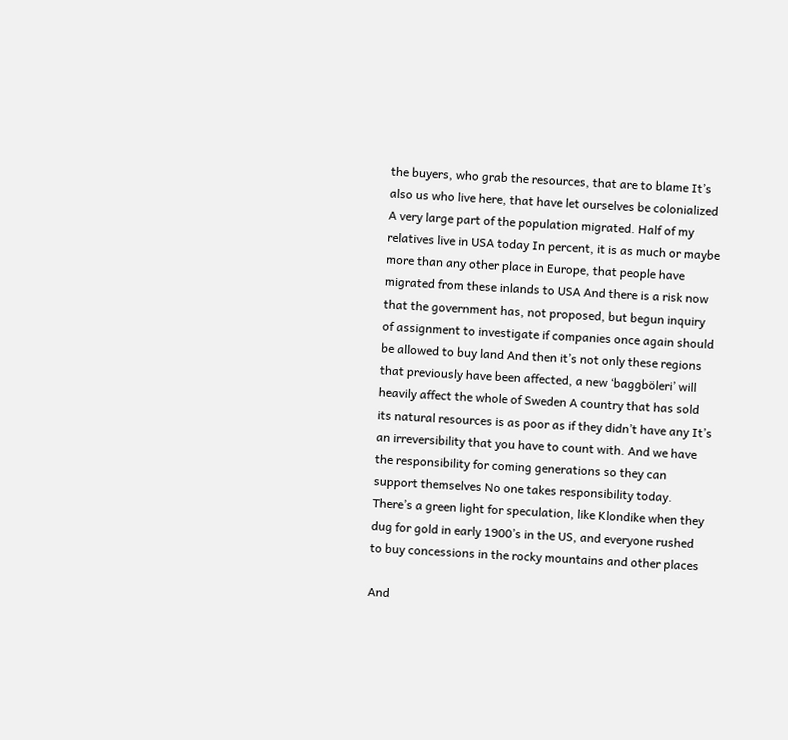the buyers, who grab the resources, that are to blame It’s also us who live here, that have let ourselves be colonialized A very large part of the population migrated. Half of my relatives live in USA today In percent, it is as much or maybe more than any other place in Europe, that people have migrated from these inlands to USA And there is a risk now that the government has, not proposed, but begun inquiry of assignment to investigate if companies once again should be allowed to buy land And then it’s not only these regions that previously have been affected, a new ‘baggböleri’ will heavily affect the whole of Sweden A country that has sold its natural resources is as poor as if they didn’t have any It’s an irreversibility that you have to count with. And we have the responsibility for coming generations so they can support themselves No one takes responsibility today. There’s a green light for speculation, like Klondike when they dug for gold in early 1900’s in the US, and everyone rushed to buy concessions in the rocky mountains and other places

And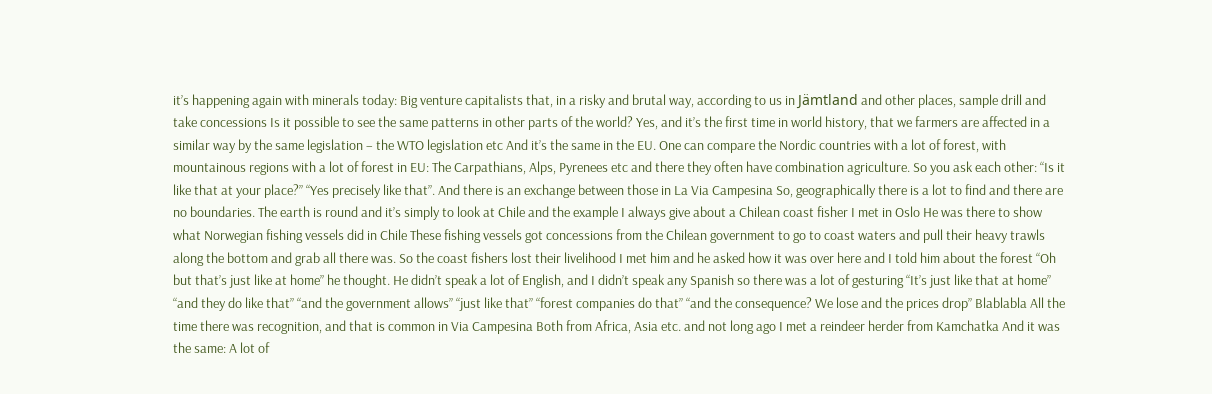it’s happening again with minerals today: Big venture capitalists that, in a risky and brutal way, according to us in Jämtland and other places, sample drill and take concessions Is it possible to see the same patterns in other parts of the world? Yes, and it’s the first time in world history, that we farmers are affected in a similar way by the same legislation – the WTO legislation etc And it’s the same in the EU. One can compare the Nordic countries with a lot of forest, with mountainous regions with a lot of forest in EU: The Carpathians, Alps, Pyrenees etc and there they often have combination agriculture. So you ask each other: “Is it like that at your place?” “Yes precisely like that”. And there is an exchange between those in La Via Campesina So, geographically there is a lot to find and there are no boundaries. The earth is round and it’s simply to look at Chile and the example I always give about a Chilean coast fisher I met in Oslo He was there to show what Norwegian fishing vessels did in Chile These fishing vessels got concessions from the Chilean government to go to coast waters and pull their heavy trawls along the bottom and grab all there was. So the coast fishers lost their livelihood I met him and he asked how it was over here and I told him about the forest “Oh but that’s just like at home” he thought. He didn’t speak a lot of English, and I didn’t speak any Spanish so there was a lot of gesturing “It’s just like that at home” “and they do like that” “and the government allows” “just like that” “forest companies do that” “and the consequence? We lose and the prices drop” Blablabla All the time there was recognition, and that is common in Via Campesina Both from Africa, Asia etc. and not long ago I met a reindeer herder from Kamchatka And it was the same: A lot of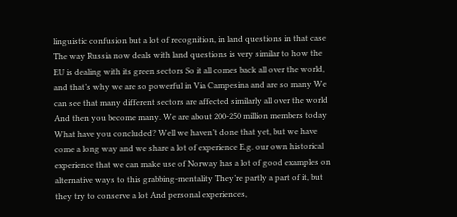linguistic confusion but a lot of recognition, in land questions in that case The way Russia now deals with land questions is very similar to how the EU is dealing with its green sectors So it all comes back all over the world, and that’s why we are so powerful in Via Campesina and are so many We can see that many different sectors are affected similarly all over the world And then you become many. We are about 200-250 million members today What have you concluded? Well we haven’t done that yet, but we have come a long way and we share a lot of experience E.g. our own historical experience that we can make use of Norway has a lot of good examples on alternative ways to this grabbing-mentality They’re partly a part of it, but they try to conserve a lot And personal experiences,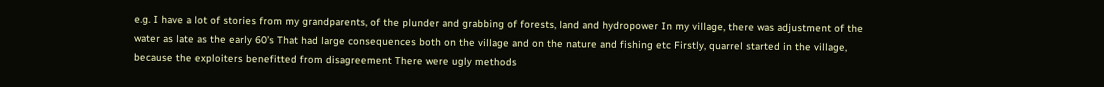e.g. I have a lot of stories from my grandparents, of the plunder and grabbing of forests, land and hydropower In my village, there was adjustment of the water as late as the early 60’s That had large consequences both on the village and on the nature and fishing etc Firstly, quarrel started in the village, because the exploiters benefitted from disagreement There were ugly methods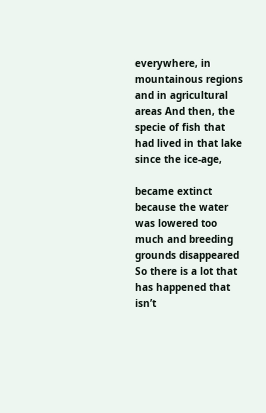everywhere, in mountainous regions and in agricultural areas And then, the specie of fish that had lived in that lake since the ice-age,

became extinct because the water was lowered too much and breeding grounds disappeared So there is a lot that has happened that isn’t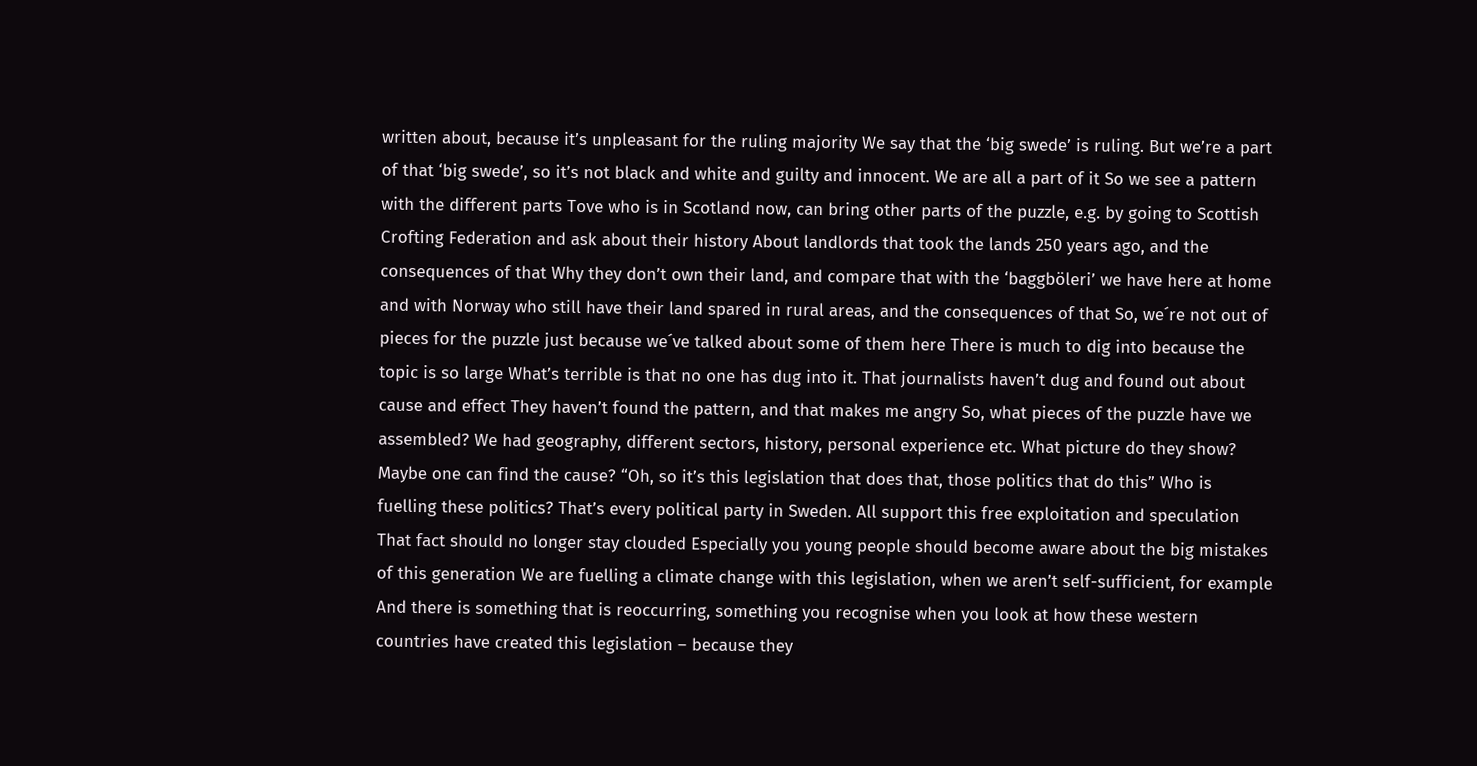written about, because it’s unpleasant for the ruling majority We say that the ‘big swede’ is ruling. But we’re a part of that ‘big swede’, so it’s not black and white and guilty and innocent. We are all a part of it So we see a pattern with the different parts Tove who is in Scotland now, can bring other parts of the puzzle, e.g. by going to Scottish Crofting Federation and ask about their history About landlords that took the lands 250 years ago, and the consequences of that Why they don’t own their land, and compare that with the ‘baggböleri’ we have here at home and with Norway who still have their land spared in rural areas, and the consequences of that So, we´re not out of pieces for the puzzle just because we´ve talked about some of them here There is much to dig into because the topic is so large What’s terrible is that no one has dug into it. That journalists haven’t dug and found out about cause and effect They haven’t found the pattern, and that makes me angry So, what pieces of the puzzle have we assembled? We had geography, different sectors, history, personal experience etc. What picture do they show? Maybe one can find the cause? “Oh, so it’s this legislation that does that, those politics that do this” Who is fuelling these politics? That’s every political party in Sweden. All support this free exploitation and speculation That fact should no longer stay clouded Especially you young people should become aware about the big mistakes of this generation We are fuelling a climate change with this legislation, when we aren’t self-sufficient, for example And there is something that is reoccurring, something you recognise when you look at how these western countries have created this legislation – because they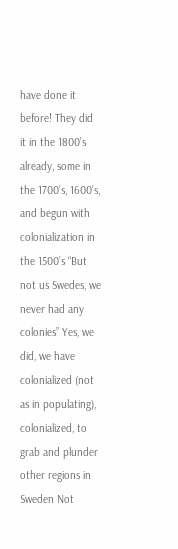have done it before! They did it in the 1800’s already, some in the 1700’s, 1600’s, and begun with colonialization in the 1500’s “But not us Swedes, we never had any colonies” Yes, we did, we have colonialized (not as in populating), colonialized, to grab and plunder other regions in Sweden Not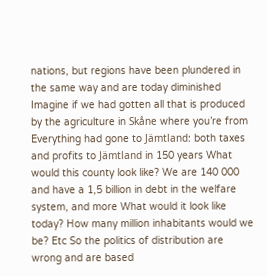nations, but regions have been plundered in the same way and are today diminished Imagine if we had gotten all that is produced by the agriculture in Skåne where you’re from Everything had gone to Jämtland: both taxes and profits to Jämtland in 150 years What would this county look like? We are 140 000 and have a 1,5 billion in debt in the welfare system, and more What would it look like today? How many million inhabitants would we be? Etc So the politics of distribution are wrong and are based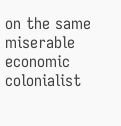on the same miserable economic colonialist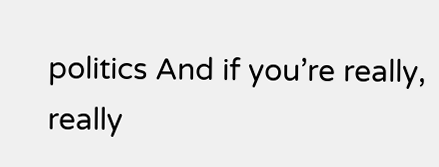politics And if you’re really, really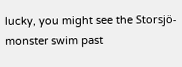lucky, you might see the Storsjö-monster swim past